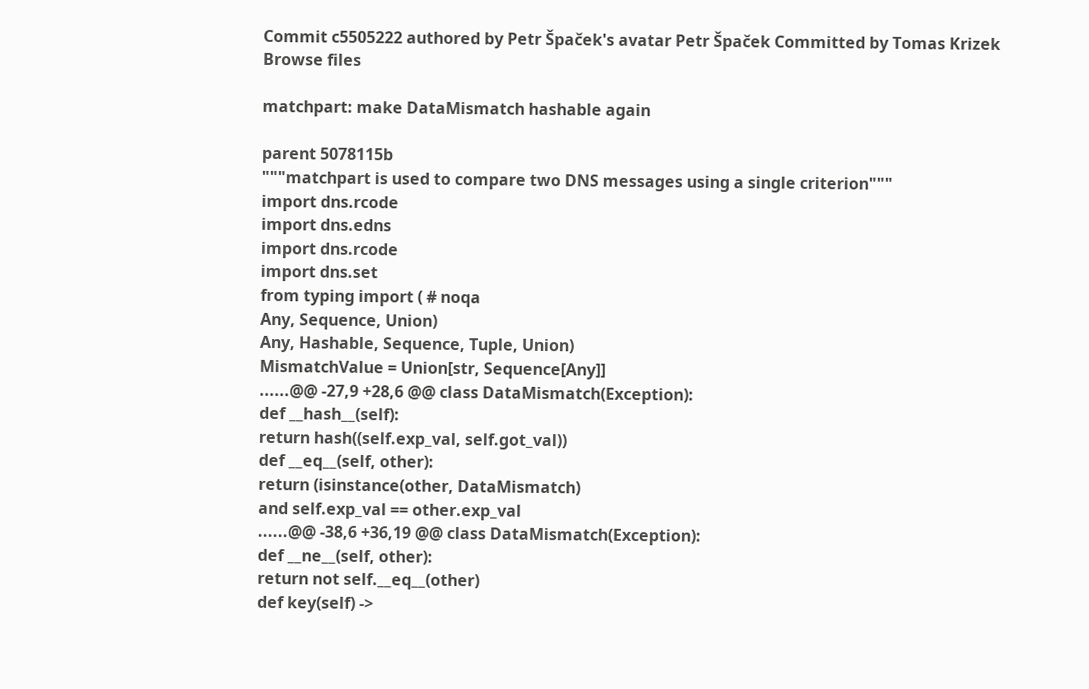Commit c5505222 authored by Petr Špaček's avatar Petr Špaček Committed by Tomas Krizek
Browse files

matchpart: make DataMismatch hashable again

parent 5078115b
"""matchpart is used to compare two DNS messages using a single criterion"""
import dns.rcode
import dns.edns
import dns.rcode
import dns.set
from typing import ( # noqa
Any, Sequence, Union)
Any, Hashable, Sequence, Tuple, Union)
MismatchValue = Union[str, Sequence[Any]]
......@@ -27,9 +28,6 @@ class DataMismatch(Exception):
def __hash__(self):
return hash((self.exp_val, self.got_val))
def __eq__(self, other):
return (isinstance(other, DataMismatch)
and self.exp_val == other.exp_val
......@@ -38,6 +36,19 @@ class DataMismatch(Exception):
def __ne__(self, other):
return not self.__eq__(other)
def key(self) ->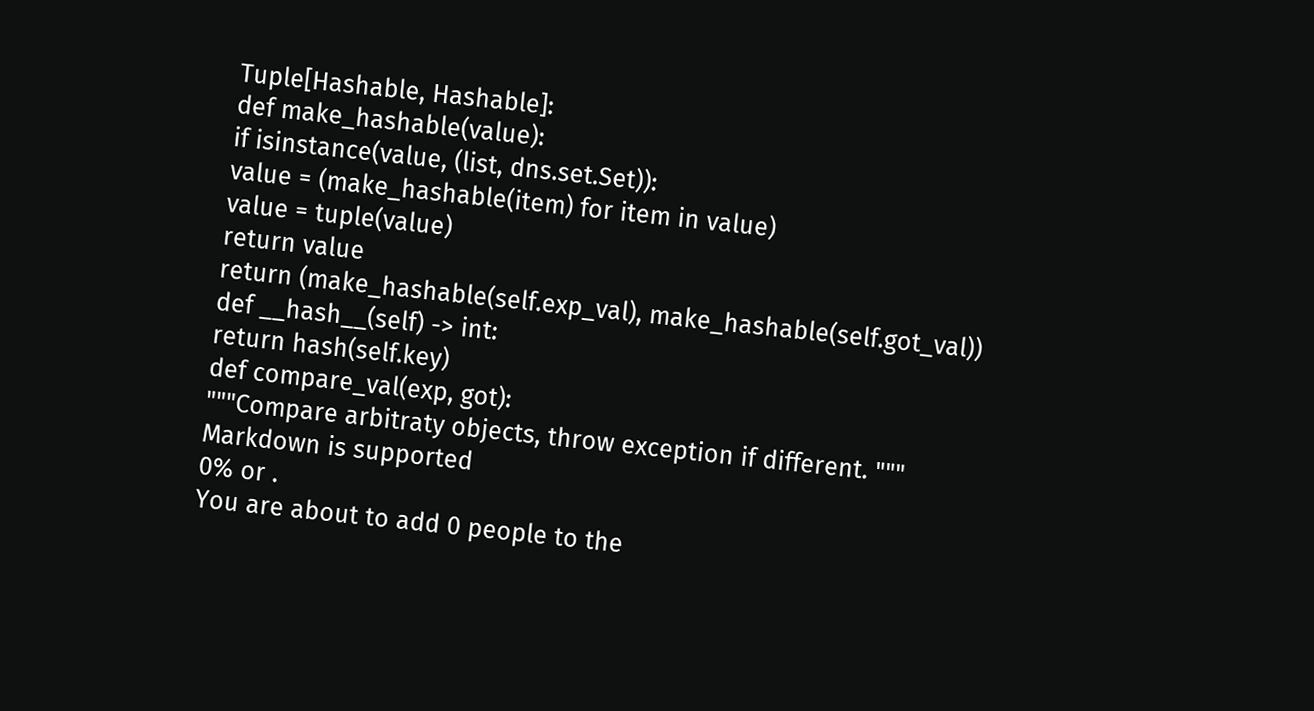Tuple[Hashable, Hashable]:
def make_hashable(value):
if isinstance(value, (list, dns.set.Set)):
value = (make_hashable(item) for item in value)
value = tuple(value)
return value
return (make_hashable(self.exp_val), make_hashable(self.got_val))
def __hash__(self) -> int:
return hash(self.key)
def compare_val(exp, got):
"""Compare arbitraty objects, throw exception if different. """
Markdown is supported
0% or .
You are about to add 0 people to the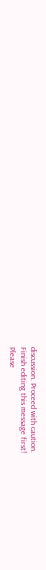discussion. Proceed with caution.
Finish editing this message first!
Please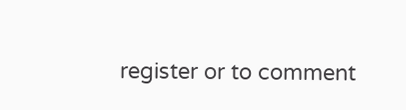register or to comment